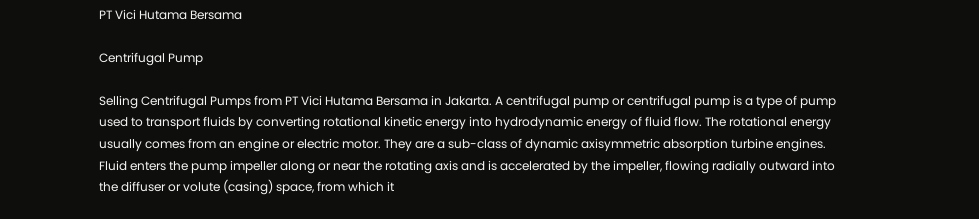PT Vici Hutama Bersama

Centrifugal Pump

Selling Centrifugal Pumps from PT Vici Hutama Bersama in Jakarta. A centrifugal pump or centrifugal pump is a type of pump used to transport fluids by converting rotational kinetic energy into hydrodynamic energy of fluid flow. The rotational energy usually comes from an engine or electric motor. They are a sub-class of dynamic axisymmetric absorption turbine engines. Fluid enters the pump impeller along or near the rotating axis and is accelerated by the impeller, flowing radially outward into the diffuser or volute (casing) space, from which it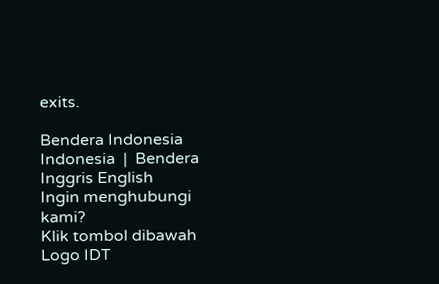exits.

Bendera Indonesia Indonesia  |  Bendera Inggris English
Ingin menghubungi kami?
Klik tombol dibawah
Logo IDT